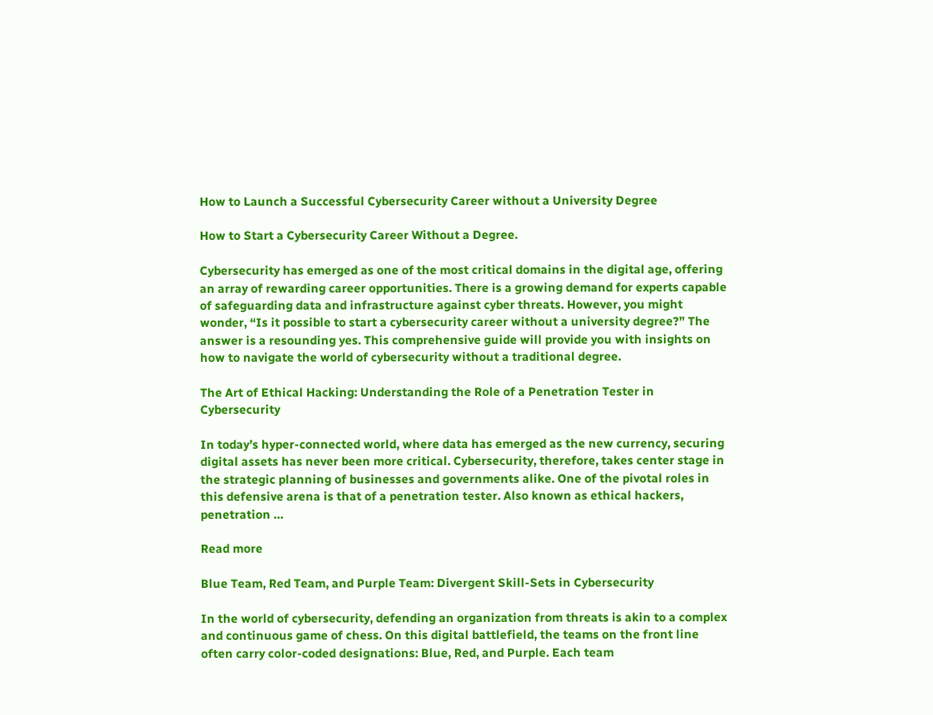How to Launch a Successful Cybersecurity Career without a University Degree

How to Start a Cybersecurity Career Without a Degree.

Cybersecurity has emerged as one of the most critical domains in the digital age, offering an array of rewarding career opportunities. There is a growing demand for experts capable of safeguarding data and infrastructure against cyber threats. However, you might wonder, “Is it possible to start a cybersecurity career without a university degree?” The answer is a resounding yes. This comprehensive guide will provide you with insights on how to navigate the world of cybersecurity without a traditional degree.

The Art of Ethical Hacking: Understanding the Role of a Penetration Tester in Cybersecurity

In today’s hyper-connected world, where data has emerged as the new currency, securing digital assets has never been more critical. Cybersecurity, therefore, takes center stage in the strategic planning of businesses and governments alike. One of the pivotal roles in this defensive arena is that of a penetration tester. Also known as ethical hackers, penetration …

Read more

Blue Team, Red Team, and Purple Team: Divergent Skill-Sets in Cybersecurity

In the world of cybersecurity, defending an organization from threats is akin to a complex and continuous game of chess. On this digital battlefield, the teams on the front line often carry color-coded designations: Blue, Red, and Purple. Each team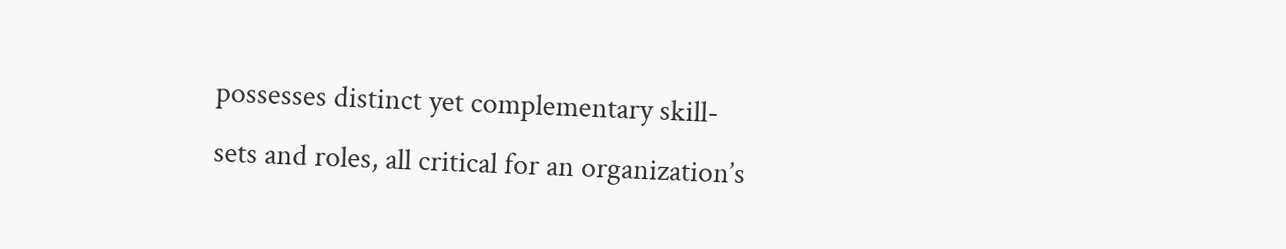possesses distinct yet complementary skill-sets and roles, all critical for an organization’s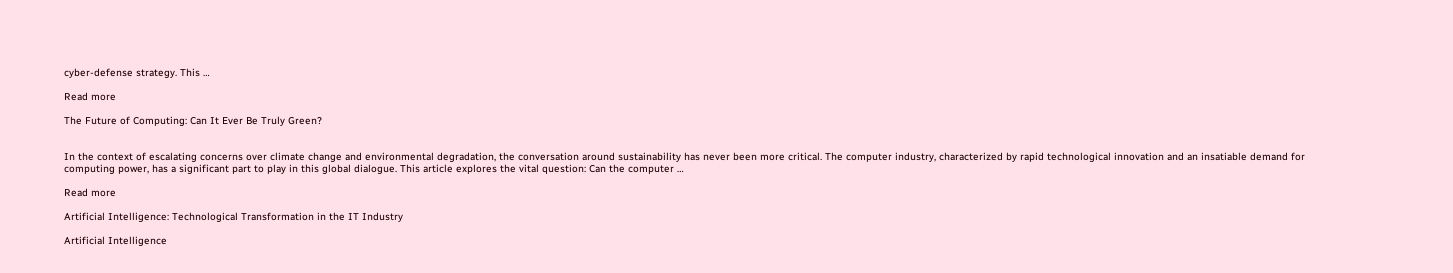cyber-defense strategy. This …

Read more

The Future of Computing: Can It Ever Be Truly Green?


In the context of escalating concerns over climate change and environmental degradation, the conversation around sustainability has never been more critical. The computer industry, characterized by rapid technological innovation and an insatiable demand for computing power, has a significant part to play in this global dialogue. This article explores the vital question: Can the computer …

Read more

Artificial Intelligence: Technological Transformation in the IT Industry

Artificial Intelligence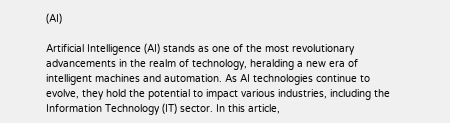(AI)

Artificial Intelligence (AI) stands as one of the most revolutionary advancements in the realm of technology, heralding a new era of intelligent machines and automation. As AI technologies continue to evolve, they hold the potential to impact various industries, including the Information Technology (IT) sector. In this article,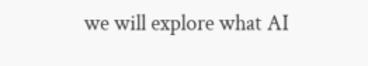we will explore what AI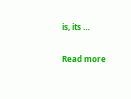is, its …

Read more